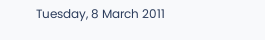Tuesday, 8 March 2011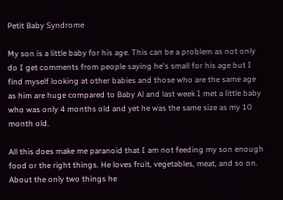Petit Baby Syndrome

My son is a little baby for his age. This can be a problem as not only do I get comments from people saying he's small for his age but I find myself looking at other babies and those who are the same age as him are huge compared to Baby Al and last week I met a little baby who was only 4 months old and yet he was the same size as my 10 month old.

All this does make me paranoid that I am not feeding my son enough food or the right things. He loves fruit, vegetables, meat, and so on. About the only two things he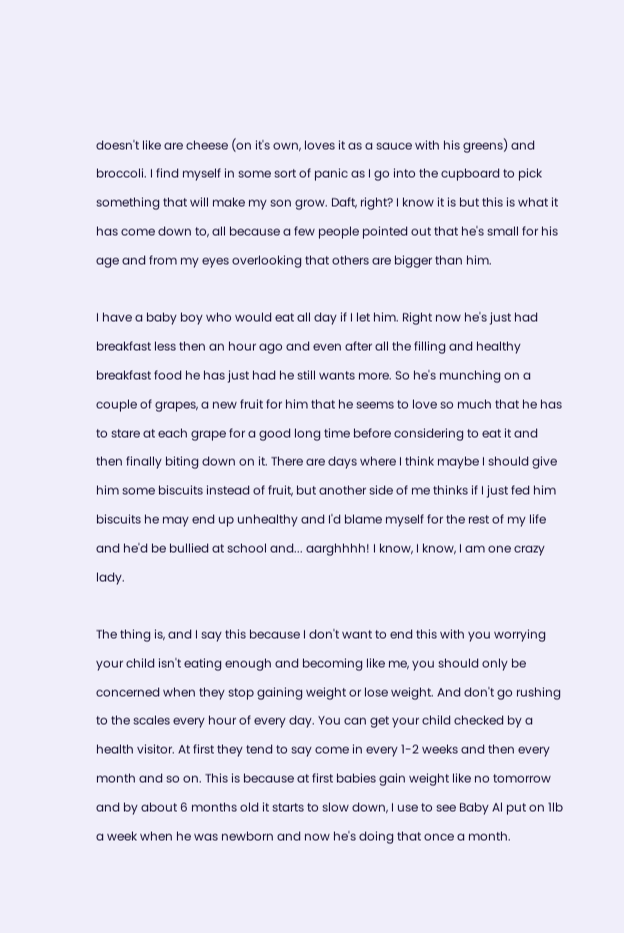doesn't like are cheese (on it's own, loves it as a sauce with his greens) and broccoli. I find myself in some sort of panic as I go into the cupboard to pick something that will make my son grow. Daft, right? I know it is but this is what it has come down to, all because a few people pointed out that he's small for his age and from my eyes overlooking that others are bigger than him.

I have a baby boy who would eat all day if I let him. Right now he's just had breakfast less then an hour ago and even after all the filling and healthy breakfast food he has just had he still wants more. So he's munching on a couple of grapes, a new fruit for him that he seems to love so much that he has to stare at each grape for a good long time before considering to eat it and then finally biting down on it. There are days where I think maybe I should give him some biscuits instead of fruit, but another side of me thinks if I just fed him biscuits he may end up unhealthy and I'd blame myself for the rest of my life and he'd be bullied at school and... aarghhhh! I know, I know, I am one crazy lady.

The thing is, and I say this because I don't want to end this with you worrying your child isn't eating enough and becoming like me, you should only be concerned when they stop gaining weight or lose weight. And don't go rushing to the scales every hour of every day. You can get your child checked by a health visitor. At first they tend to say come in every 1-2 weeks and then every month and so on. This is because at first babies gain weight like no tomorrow and by about 6 months old it starts to slow down, I use to see Baby Al put on 1lb a week when he was newborn and now he's doing that once a month.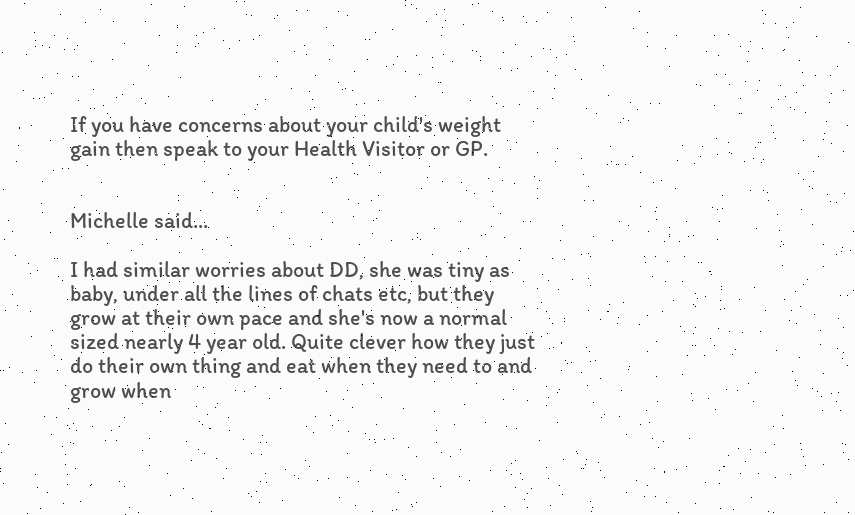If you have concerns about your child's weight gain then speak to your Health Visitor or GP.


Michelle said...

I had similar worries about DD, she was tiny as baby, under all the lines of chats etc, but they grow at their own pace and she's now a normal sized nearly 4 year old. Quite clever how they just do their own thing and eat when they need to and grow when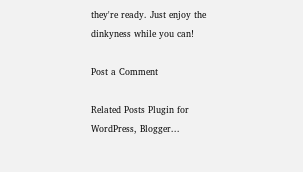they're ready. Just enjoy the dinkyness while you can!

Post a Comment

Related Posts Plugin for WordPress, Blogger...